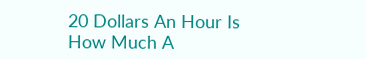20 Dollars An Hour Is How Much A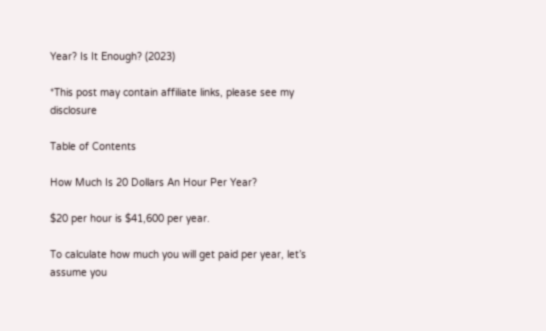Year? Is It Enough? (2023)

*This post may contain affiliate links, please see my disclosure

Table of Contents

How Much Is 20 Dollars An Hour Per Year?

$20 per hour is $41,600 per year.

To calculate how much you will get paid per year, let’s assume you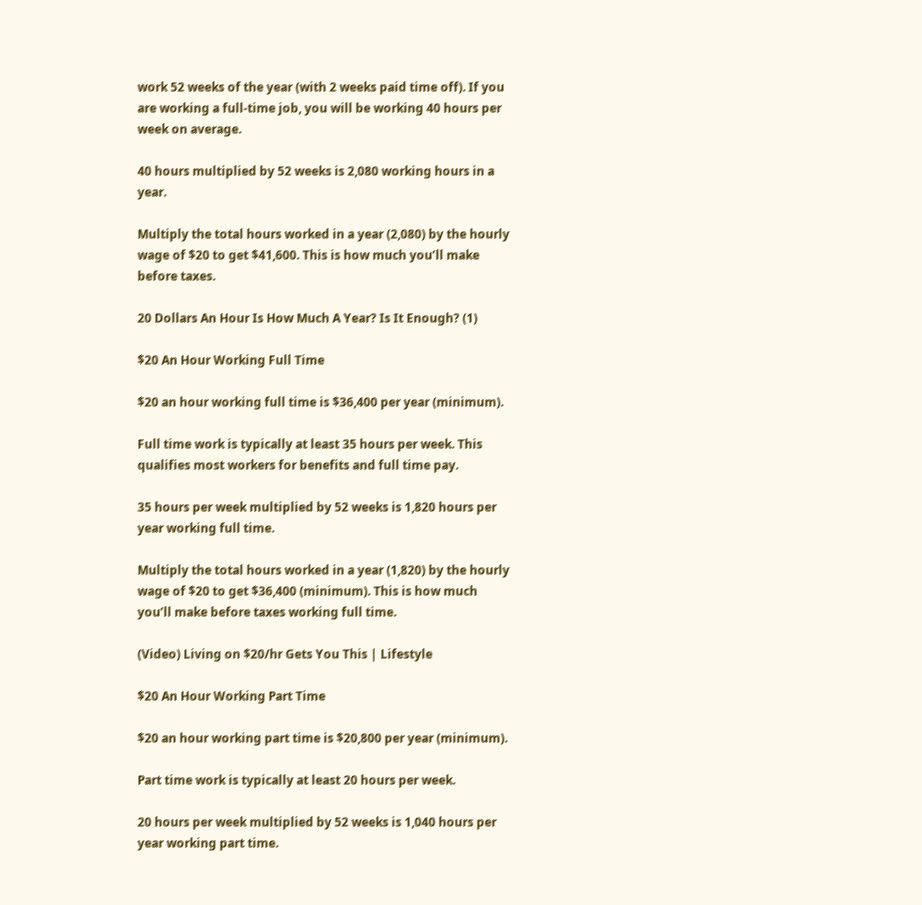work 52 weeks of the year (with 2 weeks paid time off). If you are working a full-time job, you will be working 40 hours per week on average.

40 hours multiplied by 52 weeks is 2,080 working hours in a year.

Multiply the total hours worked in a year (2,080) by the hourly wage of $20 to get $41,600. This is how much you’ll make before taxes.

20 Dollars An Hour Is How Much A Year? Is It Enough? (1)

$20 An Hour Working Full Time

$20 an hour working full time is $36,400 per year (minimum).

Full time work is typically at least 35 hours per week. This qualifies most workers for benefits and full time pay.

35 hours per week multiplied by 52 weeks is 1,820 hours per year working full time.

Multiply the total hours worked in a year (1,820) by the hourly wage of $20 to get $36,400 (minimum). This is how much you’ll make before taxes working full time.

(Video) Living on $20/hr Gets You This | Lifestyle

$20 An Hour Working Part Time

$20 an hour working part time is $20,800 per year (minimum).

Part time work is typically at least 20 hours per week.

20 hours per week multiplied by 52 weeks is 1,040 hours per year working part time.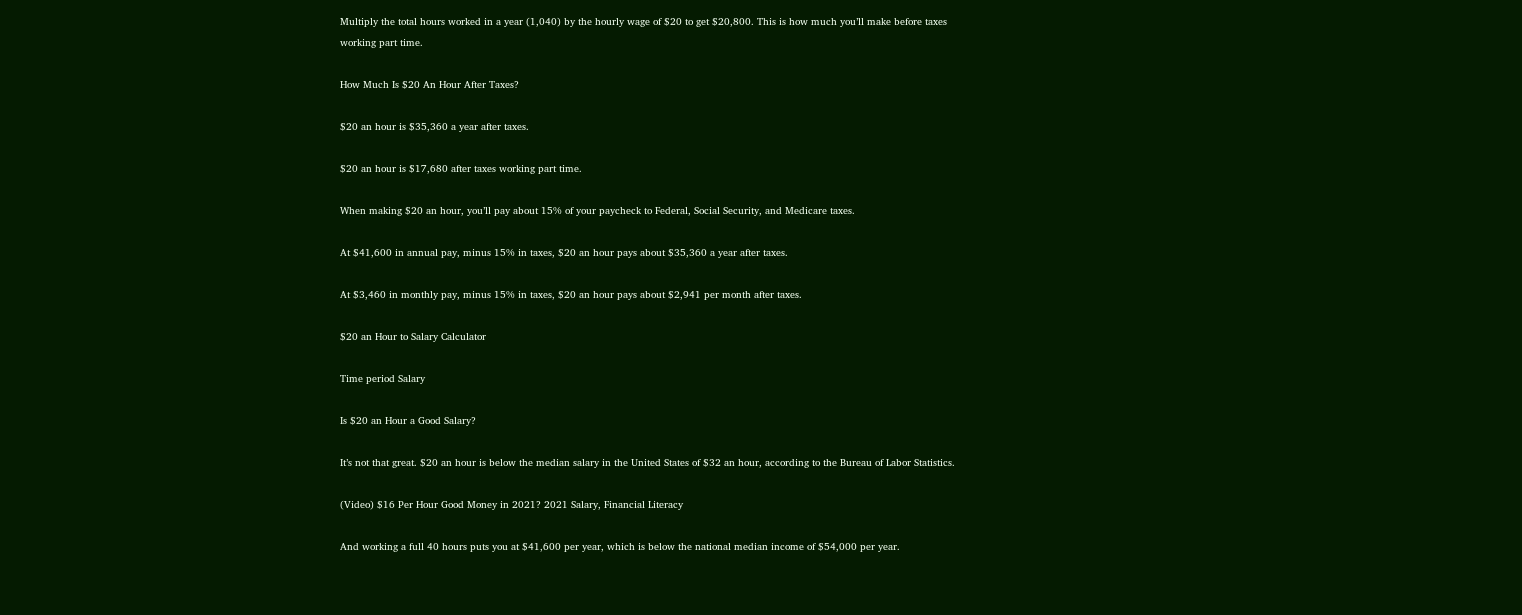Multiply the total hours worked in a year (1,040) by the hourly wage of $20 to get $20,800. This is how much you’ll make before taxes working part time.

How Much Is $20 An Hour After Taxes?

$20 an hour is $35,360 a year after taxes.

$20 an hour is $17,680 after taxes working part time.

When making $20 an hour, you’ll pay about 15% of your paycheck to Federal, Social Security, and Medicare taxes.

At $41,600 in annual pay, minus 15% in taxes, $20 an hour pays about $35,360 a year after taxes.

At $3,460 in monthly pay, minus 15% in taxes, $20 an hour pays about $2,941 per month after taxes.

$20 an Hour to Salary Calculator

Time period Salary

Is $20 an Hour a Good Salary?

It’s not that great. $20 an hour is below the median salary in the United States of $32 an hour, according to the Bureau of Labor Statistics.

(Video) $16 Per Hour Good Money in 2021? 2021 Salary, Financial Literacy

And working a full 40 hours puts you at $41,600 per year, which is below the national median income of $54,000 per year.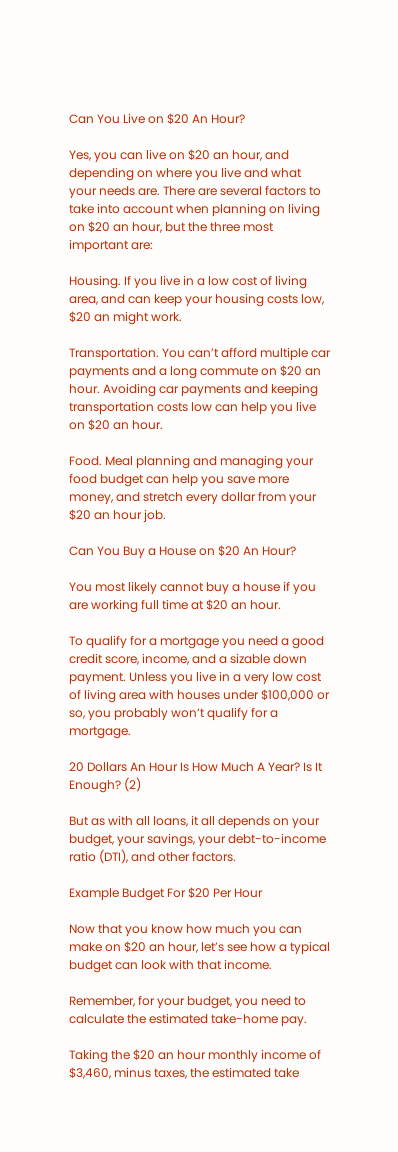Can You Live on $20 An Hour?

Yes, you can live on $20 an hour, and depending on where you live and what your needs are. There are several factors to take into account when planning on living on $20 an hour, but the three most important are:

Housing. If you live in a low cost of living area, and can keep your housing costs low, $20 an might work.

Transportation. You can’t afford multiple car payments and a long commute on $20 an hour. Avoiding car payments and keeping transportation costs low can help you live on $20 an hour.

Food. Meal planning and managing your food budget can help you save more money, and stretch every dollar from your $20 an hour job.

Can You Buy a House on $20 An Hour?

You most likely cannot buy a house if you are working full time at $20 an hour.

To qualify for a mortgage you need a good credit score, income, and a sizable down payment. Unless you live in a very low cost of living area with houses under $100,000 or so, you probably won’t qualify for a mortgage.

20 Dollars An Hour Is How Much A Year? Is It Enough? (2)

But as with all loans, it all depends on your budget, your savings, your debt-to-income ratio (DTI), and other factors.

Example Budget For $20 Per Hour

Now that you know how much you can make on $20 an hour, let’s see how a typical budget can look with that income.

Remember, for your budget, you need to calculate the estimated take-home pay.

Taking the $20 an hour monthly income of $3,460, minus taxes, the estimated take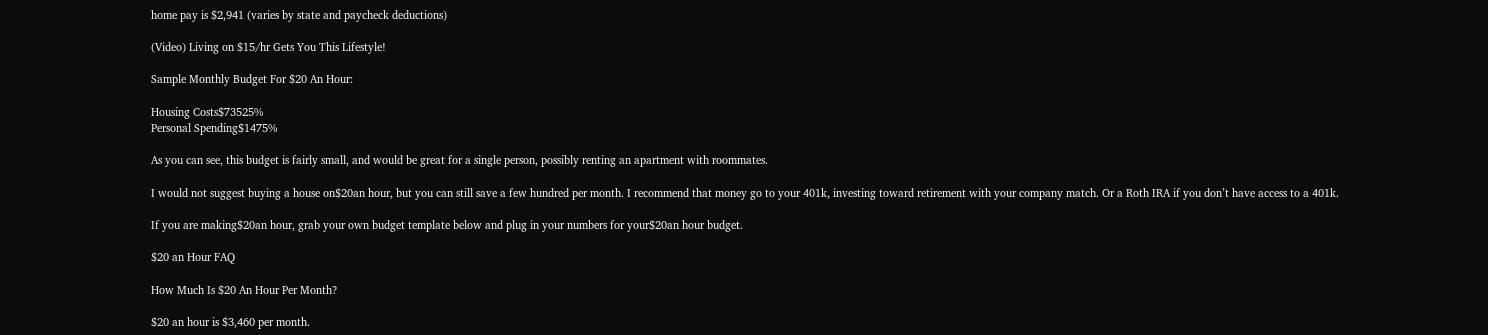home pay is $2,941 (varies by state and paycheck deductions)

(Video) Living on $15/hr Gets You This Lifestyle!

Sample Monthly Budget For $20 An Hour:

Housing Costs$73525%
Personal Spending$1475%

As you can see, this budget is fairly small, and would be great for a single person, possibly renting an apartment with roommates.

I would not suggest buying a house on$20an hour, but you can still save a few hundred per month. I recommend that money go to your 401k, investing toward retirement with your company match. Or a Roth IRA if you don’t have access to a 401k.

If you are making$20an hour, grab your own budget template below and plug in your numbers for your$20an hour budget.

$20 an Hour FAQ

How Much Is $20 An Hour Per Month?

$20 an hour is $3,460 per month.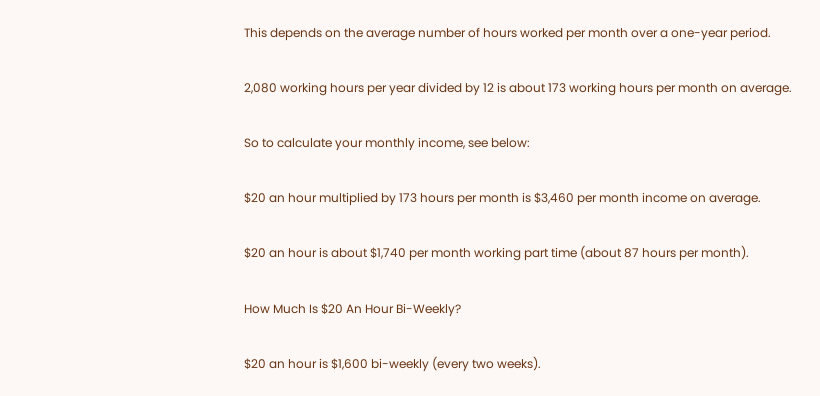This depends on the average number of hours worked per month over a one-year period.

2,080 working hours per year divided by 12 is about 173 working hours per month on average.

So to calculate your monthly income, see below:

$20 an hour multiplied by 173 hours per month is $3,460 per month income on average.

$20 an hour is about $1,740 per month working part time (about 87 hours per month).

How Much Is $20 An Hour Bi-Weekly?

$20 an hour is $1,600 bi-weekly (every two weeks).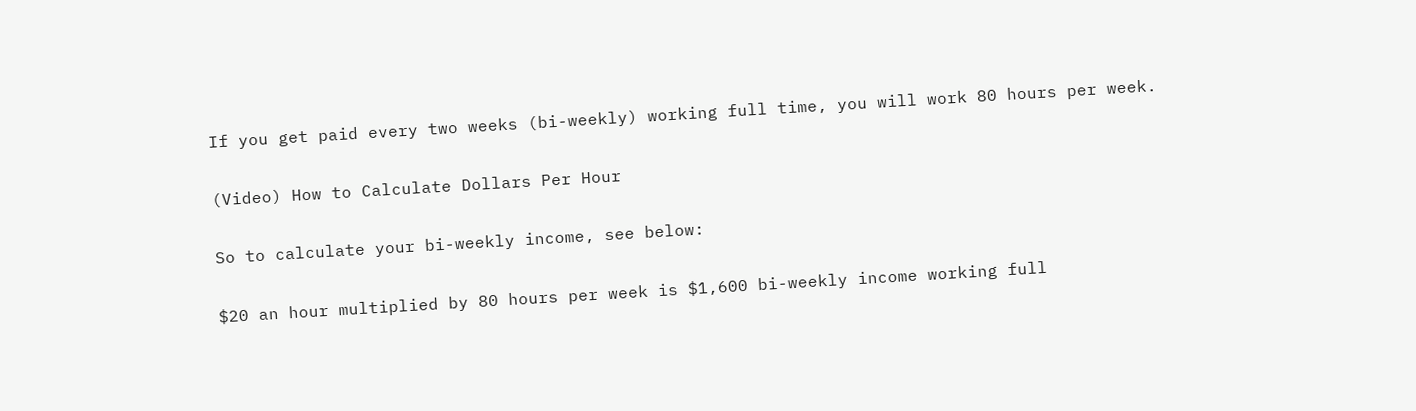If you get paid every two weeks (bi-weekly) working full time, you will work 80 hours per week.

(Video) How to Calculate Dollars Per Hour

So to calculate your bi-weekly income, see below:

$20 an hour multiplied by 80 hours per week is $1,600 bi-weekly income working full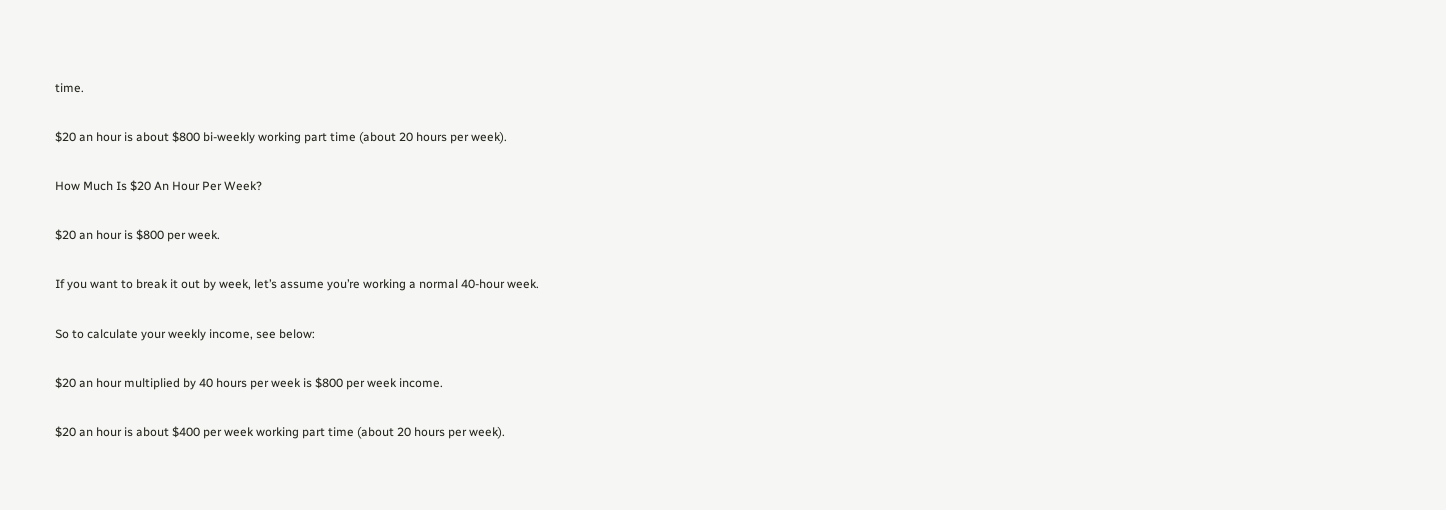time.

$20 an hour is about $800 bi-weekly working part time (about 20 hours per week).

How Much Is $20 An Hour Per Week?

$20 an hour is $800 per week.

If you want to break it out by week, let’s assume you’re working a normal 40-hour week.

So to calculate your weekly income, see below:

$20 an hour multiplied by 40 hours per week is $800 per week income.

$20 an hour is about $400 per week working part time (about 20 hours per week).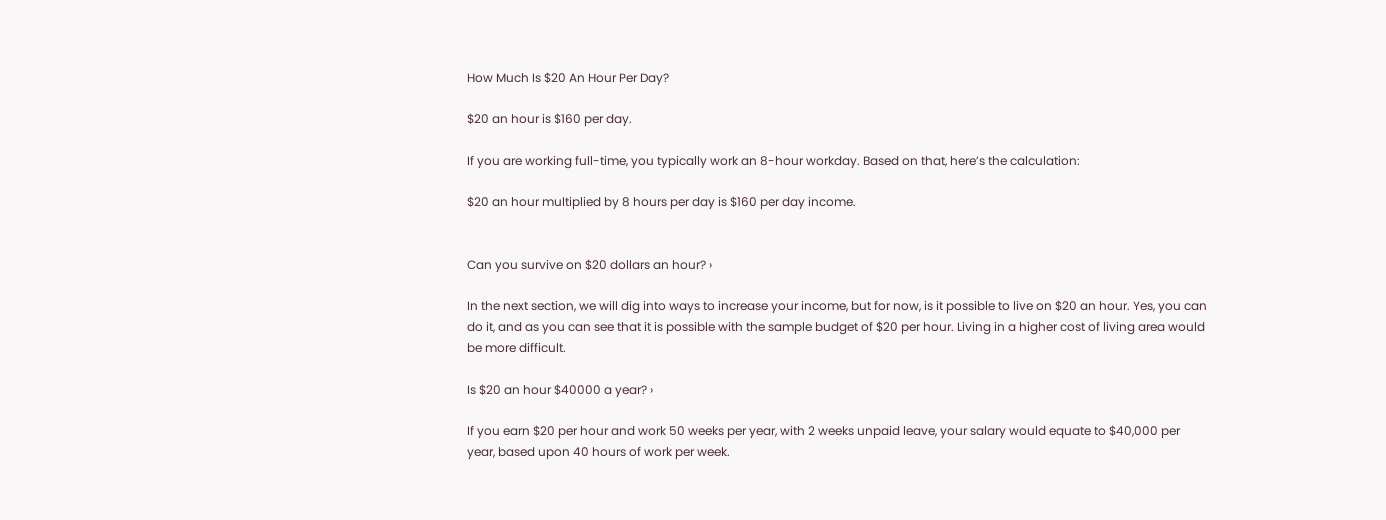How Much Is $20 An Hour Per Day?

$20 an hour is $160 per day.

If you are working full-time, you typically work an 8-hour workday. Based on that, here’s the calculation:

$20 an hour multiplied by 8 hours per day is $160 per day income.


Can you survive on $20 dollars an hour? ›

In the next section, we will dig into ways to increase your income, but for now, is it possible to live on $20 an hour. Yes, you can do it, and as you can see that it is possible with the sample budget of $20 per hour. Living in a higher cost of living area would be more difficult.

Is $20 an hour $40000 a year? ›

If you earn $20 per hour and work 50 weeks per year, with 2 weeks unpaid leave, your salary would equate to $40,000 per year, based upon 40 hours of work per week.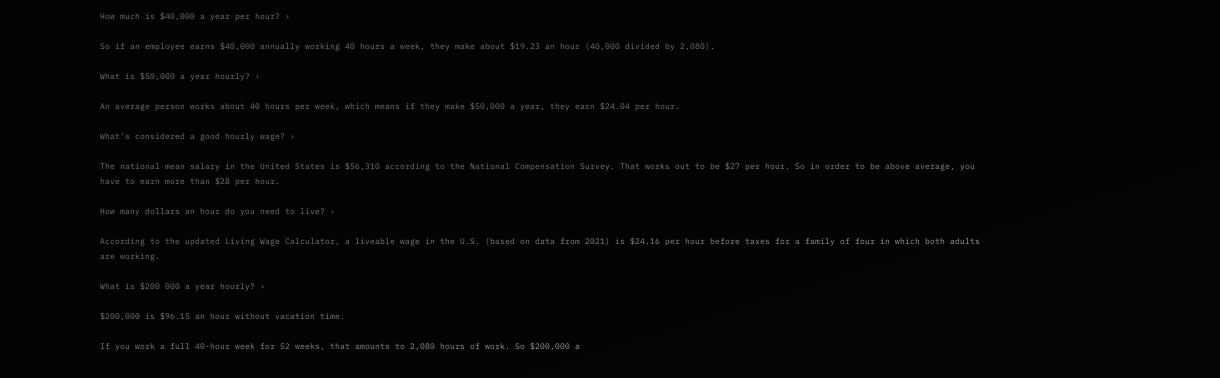How much is $40,000 a year per hour? ›

So if an employee earns $40,000 annually working 40 hours a week, they make about $19.23 an hour (40,000 divided by 2,080).

What is $50,000 a year hourly? ›

An average person works about 40 hours per week, which means if they make $50,000 a year, they earn $24.04 per hour.

What's considered a good hourly wage? ›

The national mean salary in the United States is $56,310 according to the National Compensation Survey. That works out to be $27 per hour. So in order to be above average, you have to earn more than $28 per hour.

How many dollars an hour do you need to live? ›

According to the updated Living Wage Calculator, a liveable wage in the U.S. (based on data from 2021) is $24.16 per hour before taxes for a family of four in which both adults are working.

What is $200 000 a year hourly? ›

$200,000 is $96.15 an hour without vacation time.

If you work a full 40-hour week for 52 weeks, that amounts to 2,080 hours of work. So $200,000 a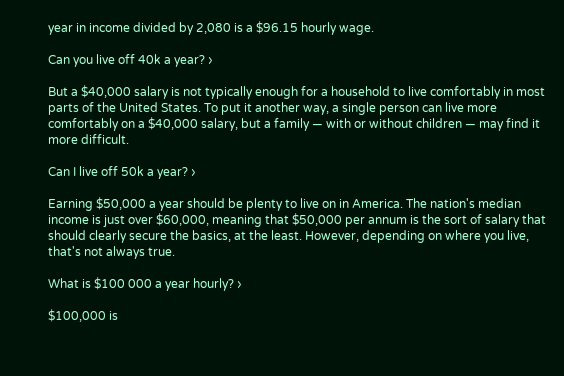year in income divided by 2,080 is a $96.15 hourly wage.

Can you live off 40k a year? ›

But a $40,000 salary is not typically enough for a household to live comfortably in most parts of the United States. To put it another way, a single person can live more comfortably on a $40,000 salary, but a family — with or without children — may find it more difficult.

Can I live off 50k a year? ›

Earning $50,000 a year should be plenty to live on in America. The nation's median income is just over $60,000, meaning that $50,000 per annum is the sort of salary that should clearly secure the basics, at the least. However, depending on where you live, that's not always true.

What is $100 000 a year hourly? ›

$100,000 is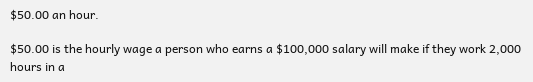$50.00 an hour.

$50.00 is the hourly wage a person who earns a $100,000 salary will make if they work 2,000 hours in a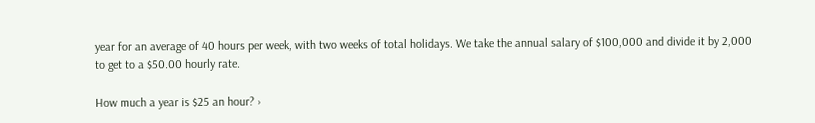year for an average of 40 hours per week, with two weeks of total holidays. We take the annual salary of $100,000 and divide it by 2,000 to get to a $50.00 hourly rate.

How much a year is $25 an hour? ›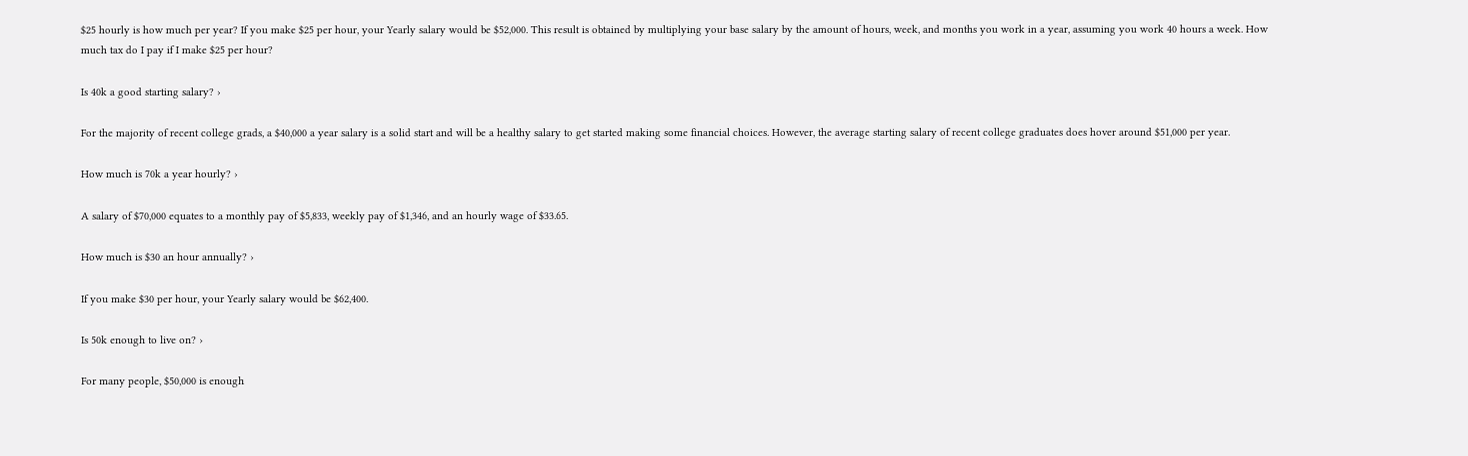$25 hourly is how much per year? If you make $25 per hour, your Yearly salary would be $52,000. This result is obtained by multiplying your base salary by the amount of hours, week, and months you work in a year, assuming you work 40 hours a week. How much tax do I pay if I make $25 per hour?

Is 40k a good starting salary? ›

For the majority of recent college grads, a $40,000 a year salary is a solid start and will be a healthy salary to get started making some financial choices. However, the average starting salary of recent college graduates does hover around $51,000 per year.

How much is 70k a year hourly? ›

A salary of $70,000 equates to a monthly pay of $5,833, weekly pay of $1,346, and an hourly wage of $33.65.

How much is $30 an hour annually? ›

If you make $30 per hour, your Yearly salary would be $62,400.

Is 50k enough to live on? ›

For many people, $50,000 is enough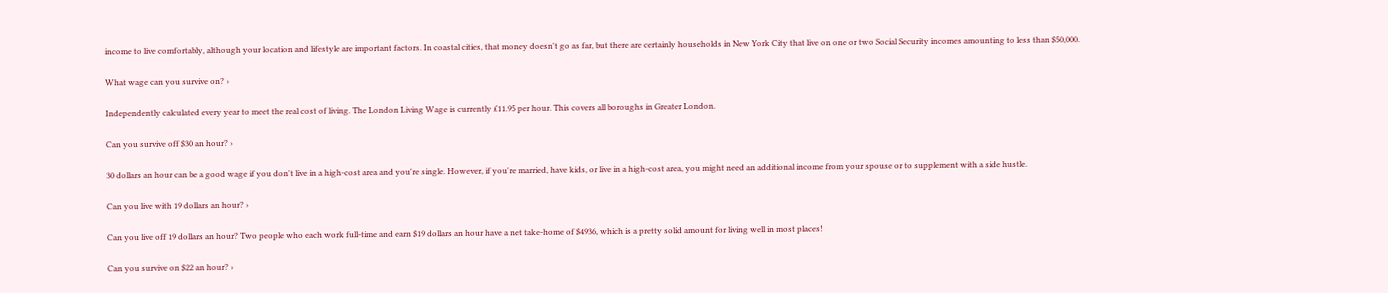income to live comfortably, although your location and lifestyle are important factors. In coastal cities, that money doesn't go as far, but there are certainly households in New York City that live on one or two Social Security incomes amounting to less than $50,000.

What wage can you survive on? ›

Independently calculated every year to meet the real cost of living. The London Living Wage is currently £11.95 per hour. This covers all boroughs in Greater London.

Can you survive off $30 an hour? ›

30 dollars an hour can be a good wage if you don't live in a high-cost area and you're single. However, if you're married, have kids, or live in a high-cost area, you might need an additional income from your spouse or to supplement with a side hustle.

Can you live with 19 dollars an hour? ›

Can you live off 19 dollars an hour? Two people who each work full-time and earn $19 dollars an hour have a net take-home of $4936, which is a pretty solid amount for living well in most places!

Can you survive on $22 an hour? ›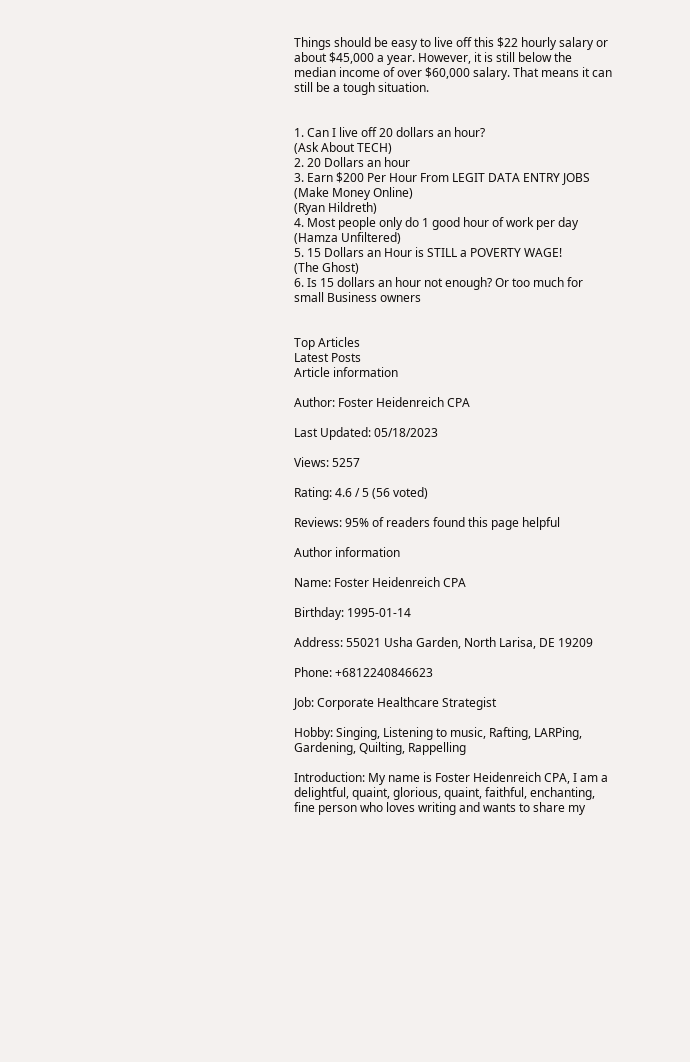Things should be easy to live off this $22 hourly salary or about $45,000 a year. However, it is still below the median income of over $60,000 salary. That means it can still be a tough situation.


1. Can I live off 20 dollars an hour?
(Ask About TECH)
2. 20 Dollars an hour
3. Earn $200 Per Hour From LEGIT DATA ENTRY JOBS (Make Money Online)
(Ryan Hildreth)
4. Most people only do 1 good hour of work per day
(Hamza Unfiltered)
5. 15 Dollars an Hour is STILL a POVERTY WAGE!
(The Ghost)
6. Is 15 dollars an hour not enough? Or too much for small Business owners


Top Articles
Latest Posts
Article information

Author: Foster Heidenreich CPA

Last Updated: 05/18/2023

Views: 5257

Rating: 4.6 / 5 (56 voted)

Reviews: 95% of readers found this page helpful

Author information

Name: Foster Heidenreich CPA

Birthday: 1995-01-14

Address: 55021 Usha Garden, North Larisa, DE 19209

Phone: +6812240846623

Job: Corporate Healthcare Strategist

Hobby: Singing, Listening to music, Rafting, LARPing, Gardening, Quilting, Rappelling

Introduction: My name is Foster Heidenreich CPA, I am a delightful, quaint, glorious, quaint, faithful, enchanting, fine person who loves writing and wants to share my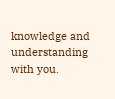knowledge and understanding with you.